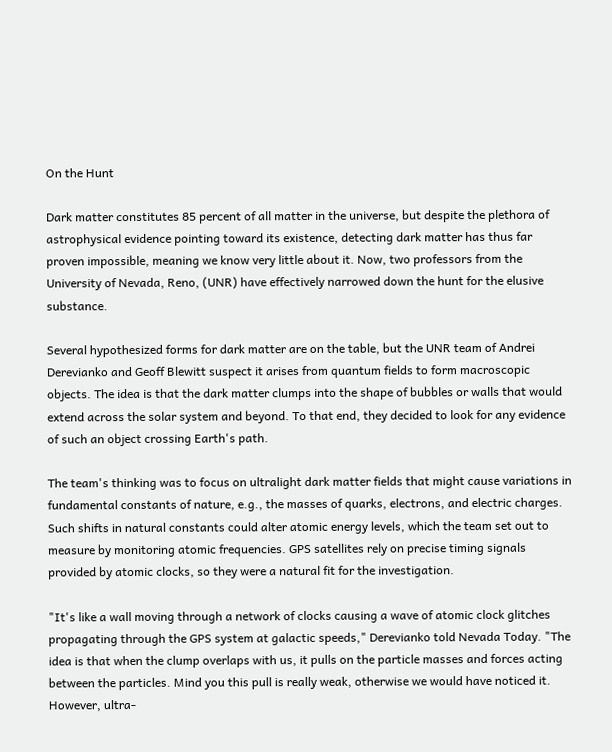On the Hunt

Dark matter constitutes 85 percent of all matter in the universe, but despite the plethora of astrophysical evidence pointing toward its existence, detecting dark matter has thus far proven impossible, meaning we know very little about it. Now, two professors from the University of Nevada, Reno, (UNR) have effectively narrowed down the hunt for the elusive substance.

Several hypothesized forms for dark matter are on the table, but the UNR team of Andrei Derevianko and Geoff Blewitt suspect it arises from quantum fields to form macroscopic objects. The idea is that the dark matter clumps into the shape of bubbles or walls that would extend across the solar system and beyond. To that end, they decided to look for any evidence of such an object crossing Earth's path.

The team's thinking was to focus on ultralight dark matter fields that might cause variations in fundamental constants of nature, e.g., the masses of quarks, electrons, and electric charges. Such shifts in natural constants could alter atomic energy levels, which the team set out to measure by monitoring atomic frequencies. GPS satellites rely on precise timing signals provided by atomic clocks, so they were a natural fit for the investigation.

"It's like a wall moving through a network of clocks causing a wave of atomic clock glitches propagating through the GPS system at galactic speeds," Derevianko told Nevada Today. "The idea is that when the clump overlaps with us, it pulls on the particle masses and forces acting between the particles. Mind you this pull is really weak, otherwise we would have noticed it. However, ultra-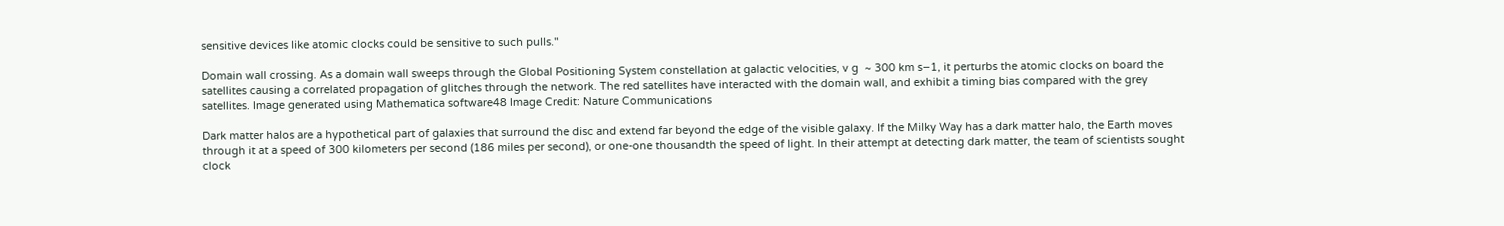sensitive devices like atomic clocks could be sensitive to such pulls."

Domain wall crossing. As a domain wall sweeps through the Global Positioning System constellation at galactic velocities, v g  ~ 300 km s−1, it perturbs the atomic clocks on board the satellites causing a correlated propagation of glitches through the network. The red satellites have interacted with the domain wall, and exhibit a timing bias compared with the grey satellites. Image generated using Mathematica software48 Image Credit: Nature Communications

Dark matter halos are a hypothetical part of galaxies that surround the disc and extend far beyond the edge of the visible galaxy. If the Milky Way has a dark matter halo, the Earth moves through it at a speed of 300 kilometers per second (186 miles per second), or one-one thousandth the speed of light. In their attempt at detecting dark matter, the team of scientists sought clock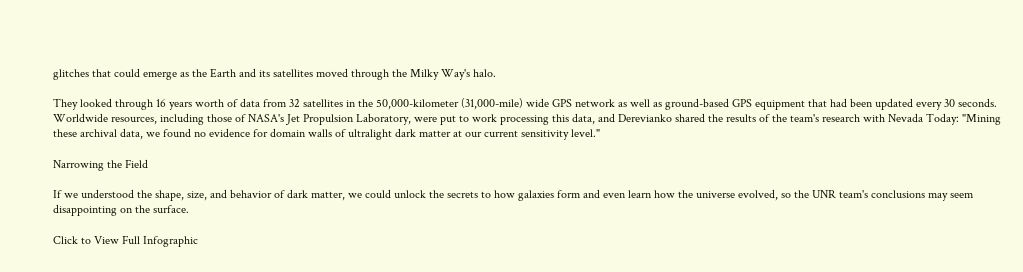glitches that could emerge as the Earth and its satellites moved through the Milky Way's halo.

They looked through 16 years worth of data from 32 satellites in the 50,000-kilometer (31,000-mile) wide GPS network as well as ground-based GPS equipment that had been updated every 30 seconds. Worldwide resources, including those of NASA's Jet Propulsion Laboratory, were put to work processing this data, and Derevianko shared the results of the team's research with Nevada Today: "Mining these archival data, we found no evidence for domain walls of ultralight dark matter at our current sensitivity level."

Narrowing the Field

If we understood the shape, size, and behavior of dark matter, we could unlock the secrets to how galaxies form and even learn how the universe evolved, so the UNR team's conclusions may seem disappointing on the surface.

Click to View Full Infographic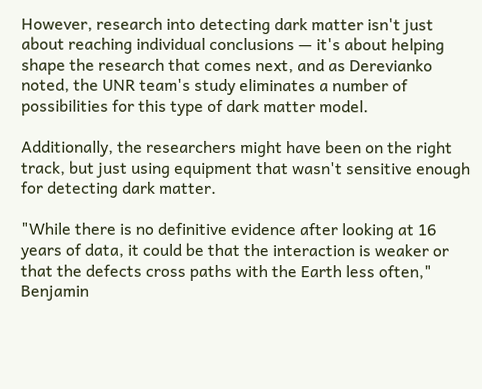However, research into detecting dark matter isn't just about reaching individual conclusions — it's about helping shape the research that comes next, and as Derevianko noted, the UNR team's study eliminates a number of possibilities for this type of dark matter model.

Additionally, the researchers might have been on the right track, but just using equipment that wasn't sensitive enough for detecting dark matter.

"While there is no definitive evidence after looking at 16 years of data, it could be that the interaction is weaker or that the defects cross paths with the Earth less often," Benjamin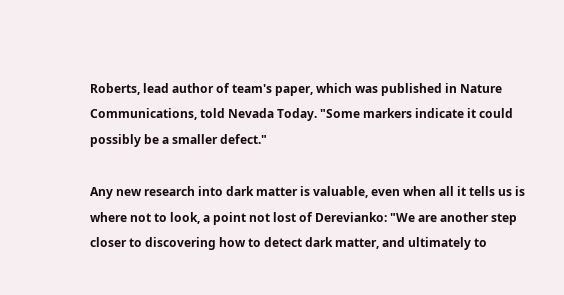Roberts, lead author of team's paper, which was published in Nature Communications, told Nevada Today. "Some markers indicate it could possibly be a smaller defect."

Any new research into dark matter is valuable, even when all it tells us is where not to look, a point not lost of Derevianko: "We are another step closer to discovering how to detect dark matter, and ultimately to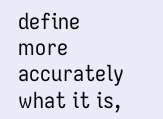define more accurately what it is,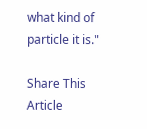what kind of particle it is."

Share This Article